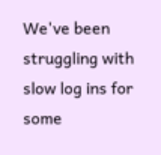We've been struggling with slow log ins for some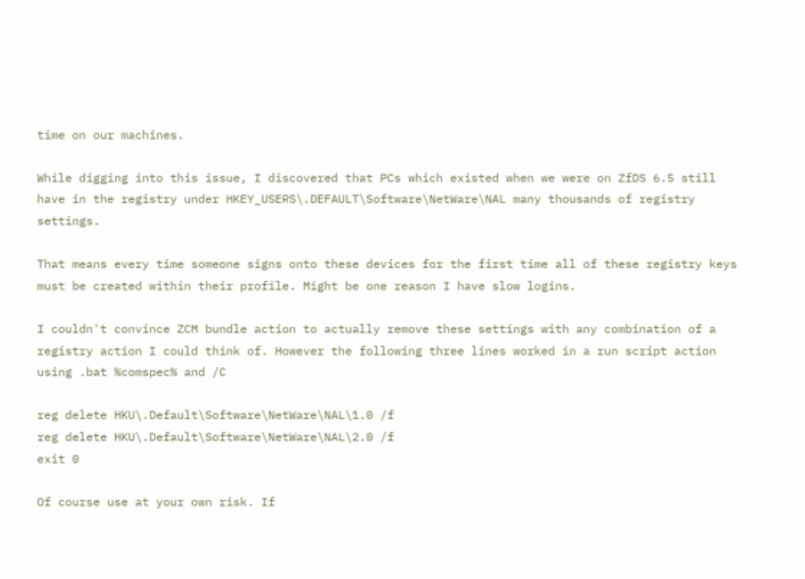time on our machines.

While digging into this issue, I discovered that PCs which existed when we were on ZfDS 6.5 still have in the registry under HKEY_USERS\.DEFAULT\Software\NetWare\NAL many thousands of registry settings.

That means every time someone signs onto these devices for the first time all of these registry keys must be created within their profile. Might be one reason I have slow logins.

I couldn't convince ZCM bundle action to actually remove these settings with any combination of a registry action I could think of. However the following three lines worked in a run script action using .bat %comspec% and /C

reg delete HKU\.Default\Software\NetWare\NAL\1.0 /f
reg delete HKU\.Default\Software\NetWare\NAL\2.0 /f
exit 0

Of course use at your own risk. If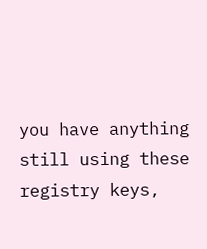you have anything still using these registry keys,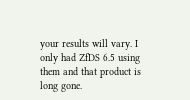your results will vary. I only had ZfDS 6.5 using them and that product is long gone.